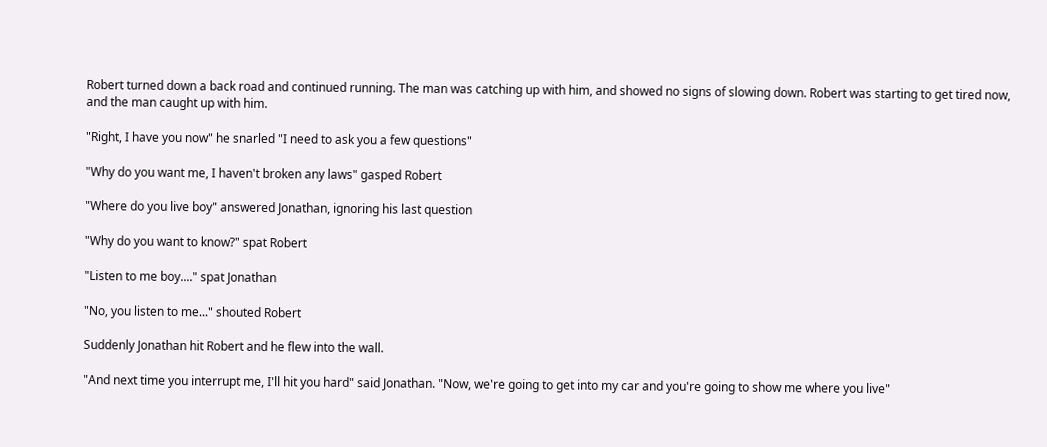Robert turned down a back road and continued running. The man was catching up with him, and showed no signs of slowing down. Robert was starting to get tired now, and the man caught up with him.

"Right, I have you now" he snarled "I need to ask you a few questions"

"Why do you want me, I haven't broken any laws" gasped Robert

"Where do you live boy" answered Jonathan, ignoring his last question

"Why do you want to know?" spat Robert

"Listen to me boy...." spat Jonathan

"No, you listen to me..." shouted Robert

Suddenly Jonathan hit Robert and he flew into the wall.

"And next time you interrupt me, I'll hit you hard" said Jonathan. "Now, we're going to get into my car and you're going to show me where you live"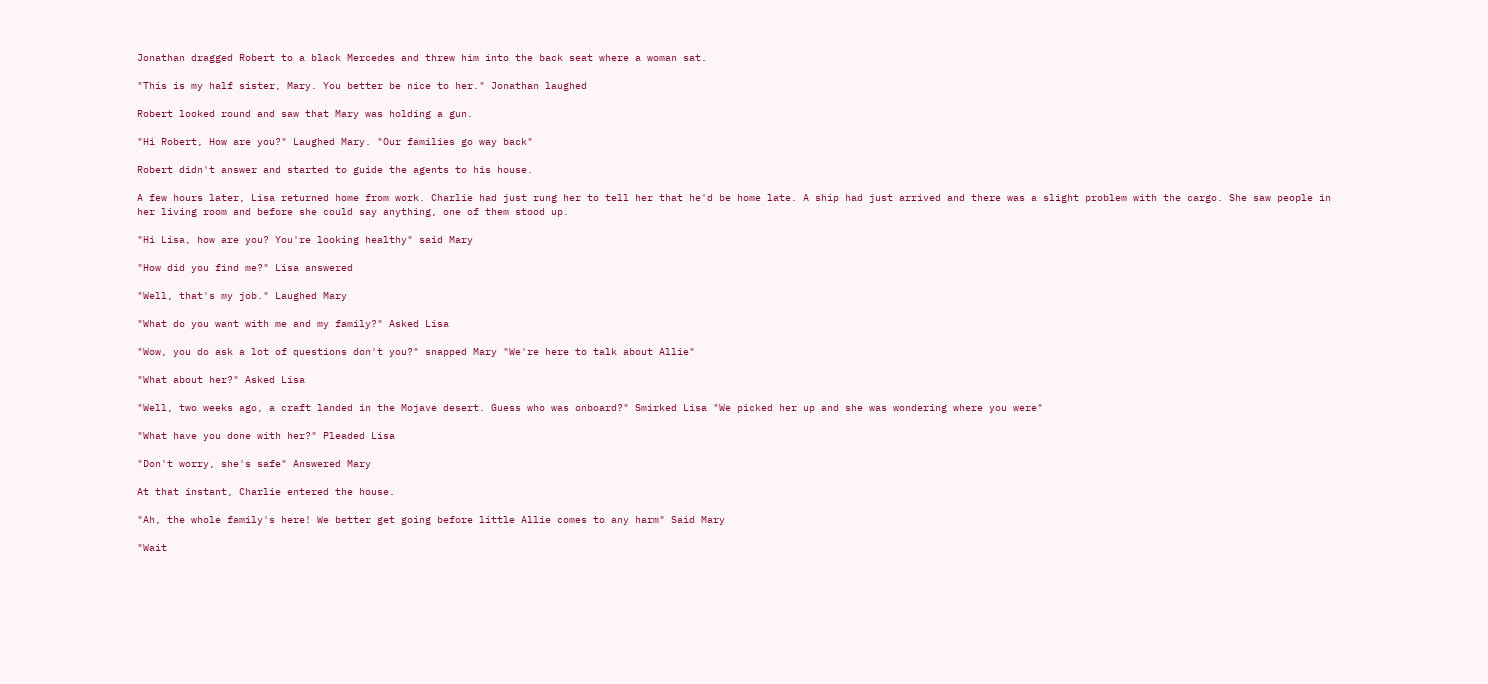Jonathan dragged Robert to a black Mercedes and threw him into the back seat where a woman sat.

"This is my half sister, Mary. You better be nice to her." Jonathan laughed

Robert looked round and saw that Mary was holding a gun.

"Hi Robert, How are you?" Laughed Mary. "Our families go way back"

Robert didn't answer and started to guide the agents to his house.

A few hours later, Lisa returned home from work. Charlie had just rung her to tell her that he'd be home late. A ship had just arrived and there was a slight problem with the cargo. She saw people in her living room and before she could say anything, one of them stood up.

"Hi Lisa, how are you? You're looking healthy" said Mary

"How did you find me?" Lisa answered

"Well, that's my job." Laughed Mary

"What do you want with me and my family?" Asked Lisa

"Wow, you do ask a lot of questions don't you?" snapped Mary "We're here to talk about Allie"

"What about her?" Asked Lisa

"Well, two weeks ago, a craft landed in the Mojave desert. Guess who was onboard?" Smirked Lisa "We picked her up and she was wondering where you were"

"What have you done with her?" Pleaded Lisa

"Don't worry, she's safe" Answered Mary

At that instant, Charlie entered the house.

"Ah, the whole family's here! We better get going before little Allie comes to any harm" Said Mary

"Wait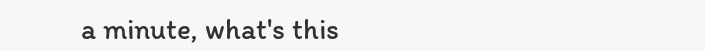a minute, what's this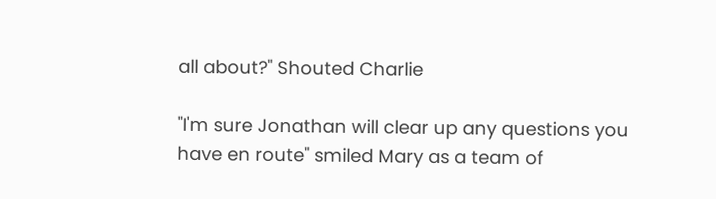all about?" Shouted Charlie

"I'm sure Jonathan will clear up any questions you have en route" smiled Mary as a team of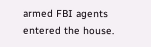armed FBI agents entered the house.